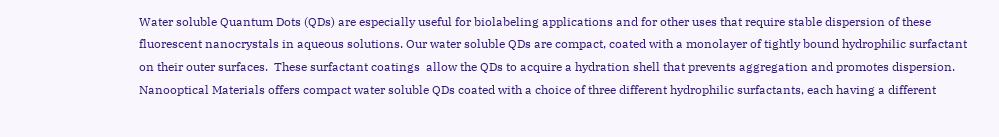Water soluble Quantum Dots (QDs) are especially useful for biolabeling applications and for other uses that require stable dispersion of these fluorescent nanocrystals in aqueous solutions. Our water soluble QDs are compact, coated with a monolayer of tightly bound hydrophilic surfactant on their outer surfaces.  These surfactant coatings  allow the QDs to acquire a hydration shell that prevents aggregation and promotes dispersion. Nanooptical Materials offers compact water soluble QDs coated with a choice of three different hydrophilic surfactants, each having a different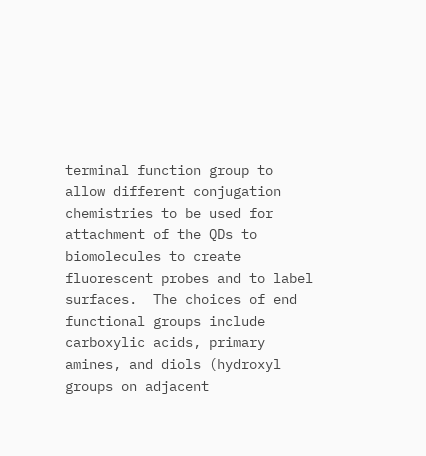terminal function group to allow different conjugation chemistries to be used for attachment of the QDs to biomolecules to create fluorescent probes and to label surfaces.  The choices of end functional groups include carboxylic acids, primary amines, and diols (hydroxyl groups on adjacent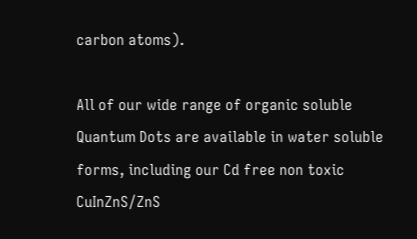carbon atoms).

All of our wide range of organic soluble Quantum Dots are available in water soluble forms, including our Cd free non toxic CuInZnS/ZnS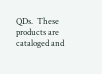QDs.  These products are cataloged and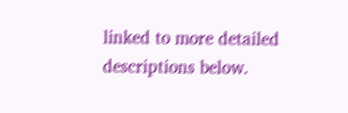linked to more detailed descriptions below.